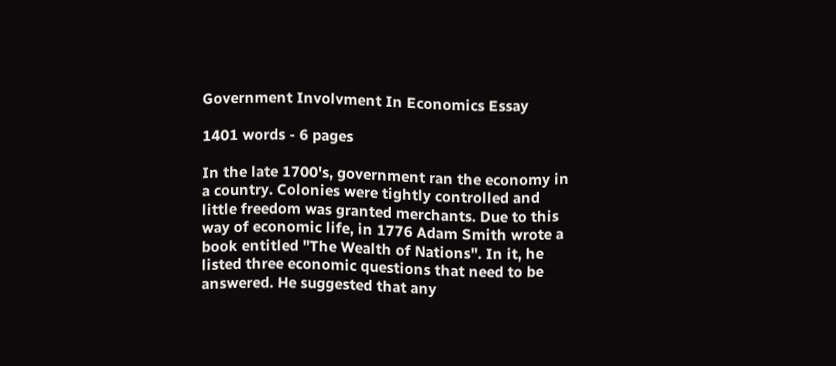Government Involvment In Economics Essay

1401 words - 6 pages

In the late 1700's, government ran the economy in a country. Colonies were tightly controlled and little freedom was granted merchants. Due to this way of economic life, in 1776 Adam Smith wrote a book entitled "The Wealth of Nations". In it, he listed three economic questions that need to be answered. He suggested that any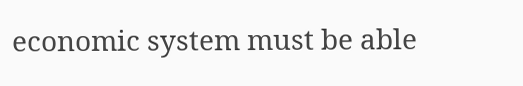economic system must be able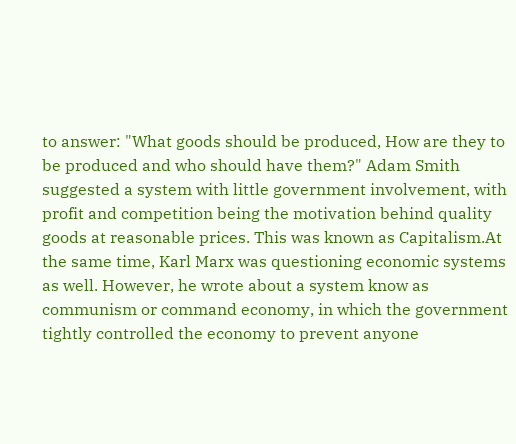to answer: "What goods should be produced, How are they to be produced and who should have them?" Adam Smith suggested a system with little government involvement, with profit and competition being the motivation behind quality goods at reasonable prices. This was known as Capitalism.At the same time, Karl Marx was questioning economic systems as well. However, he wrote about a system know as communism or command economy, in which the government tightly controlled the economy to prevent anyone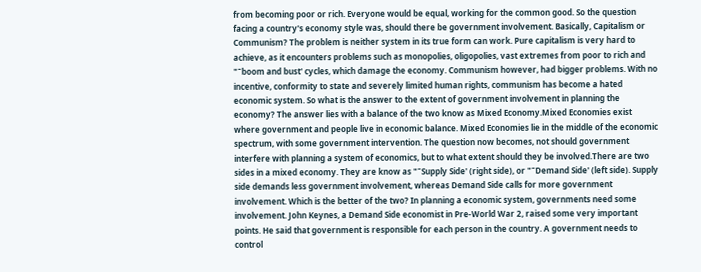from becoming poor or rich. Everyone would be equal, working for the common good. So the question facing a country's economy style was, should there be government involvement. Basically, Capitalism or Communism? The problem is neither system in its true form can work. Pure capitalism is very hard to achieve, as it encounters problems such as monopolies, oligopolies, vast extremes from poor to rich and "˜boom and bust' cycles, which damage the economy. Communism however, had bigger problems. With no incentive, conformity to state and severely limited human rights, communism has become a hated economic system. So what is the answer to the extent of government involvement in planning the economy? The answer lies with a balance of the two know as Mixed Economy.Mixed Economies exist where government and people live in economic balance. Mixed Economies lie in the middle of the economic spectrum, with some government intervention. The question now becomes, not should government interfere with planning a system of economics, but to what extent should they be involved.There are two sides in a mixed economy. They are know as "˜Supply Side' (right side), or "˜Demand Side' (left side). Supply side demands less government involvement, whereas Demand Side calls for more government involvement. Which is the better of the two? In planning a economic system, governments need some involvement. John Keynes, a Demand Side economist in Pre-World War 2, raised some very important points. He said that government is responsible for each person in the country. A government needs to control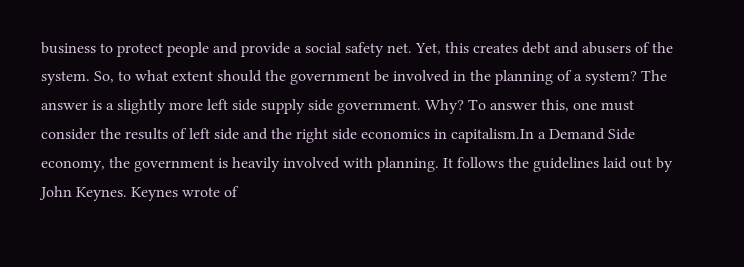business to protect people and provide a social safety net. Yet, this creates debt and abusers of the system. So, to what extent should the government be involved in the planning of a system? The answer is a slightly more left side supply side government. Why? To answer this, one must consider the results of left side and the right side economics in capitalism.In a Demand Side economy, the government is heavily involved with planning. It follows the guidelines laid out by John Keynes. Keynes wrote of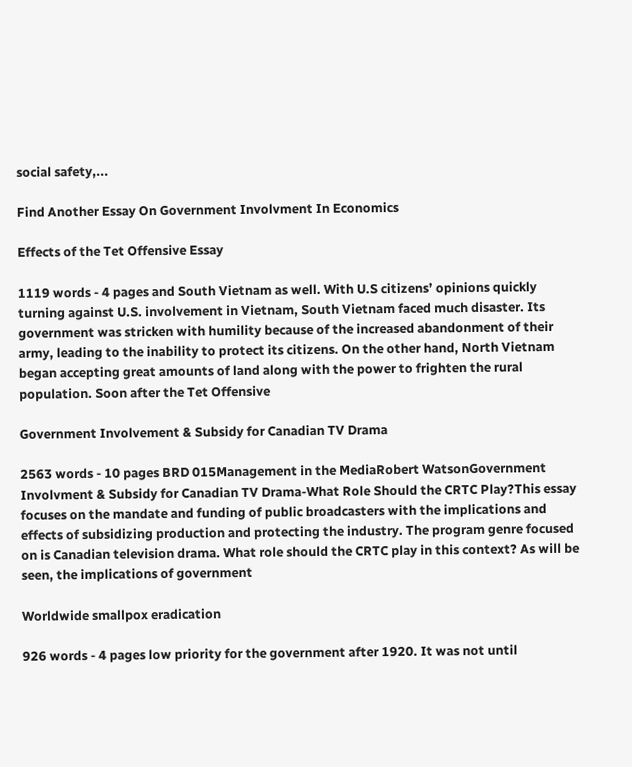social safety,...

Find Another Essay On Government Involvment In Economics

Effects of the Tet Offensive Essay

1119 words - 4 pages and South Vietnam as well. With U.S citizens’ opinions quickly turning against U.S. involvement in Vietnam, South Vietnam faced much disaster. Its government was stricken with humility because of the increased abandonment of their army, leading to the inability to protect its citizens. On the other hand, North Vietnam began accepting great amounts of land along with the power to frighten the rural population. Soon after the Tet Offensive

Government Involvement & Subsidy for Canadian TV Drama

2563 words - 10 pages BRD 015Management in the MediaRobert WatsonGovernment Involvment & Subsidy for Canadian TV Drama-What Role Should the CRTC Play?This essay focuses on the mandate and funding of public broadcasters with the implications and effects of subsidizing production and protecting the industry. The program genre focused on is Canadian television drama. What role should the CRTC play in this context? As will be seen, the implications of government

Worldwide smallpox eradication

926 words - 4 pages low priority for the government after 1920. It was not until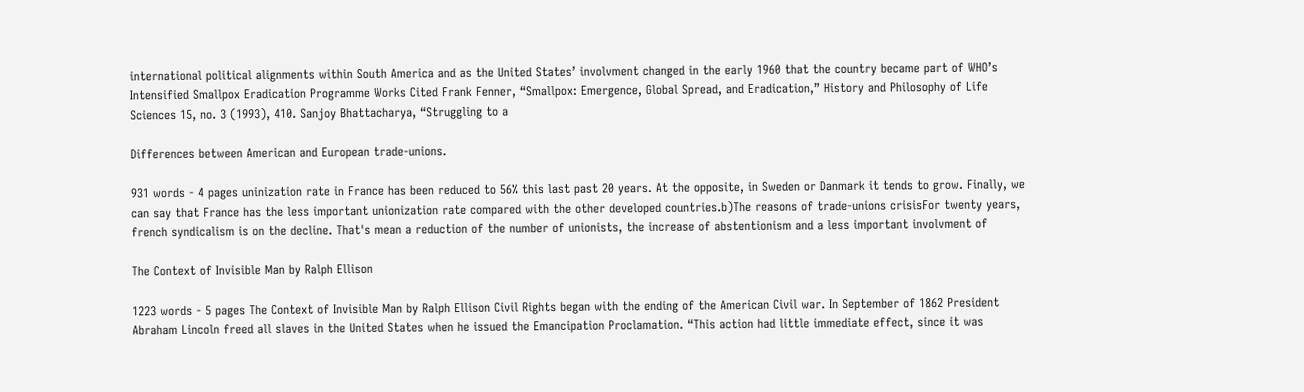international political alignments within South America and as the United States’ involvment changed in the early 1960 that the country became part of WHO’s Intensified Smallpox Eradication Programme Works Cited Frank Fenner, “Smallpox: Emergence, Global Spread, and Eradication,” History and Philosophy of Life Sciences 15, no. 3 (1993), 410. Sanjoy Bhattacharya, “Struggling to a

Differences between American and European trade-unions.

931 words - 4 pages uninization rate in France has been reduced to 56% this last past 20 years. At the opposite, in Sweden or Danmark it tends to grow. Finally, we can say that France has the less important unionization rate compared with the other developed countries.b)The reasons of trade-unions crisisFor twenty years, french syndicalism is on the decline. That's mean a reduction of the number of unionists, the increase of abstentionism and a less important involvment of

The Context of Invisible Man by Ralph Ellison

1223 words - 5 pages The Context of Invisible Man by Ralph Ellison Civil Rights began with the ending of the American Civil war. In September of 1862 President Abraham Lincoln freed all slaves in the United States when he issued the Emancipation Proclamation. “This action had little immediate effect, since it was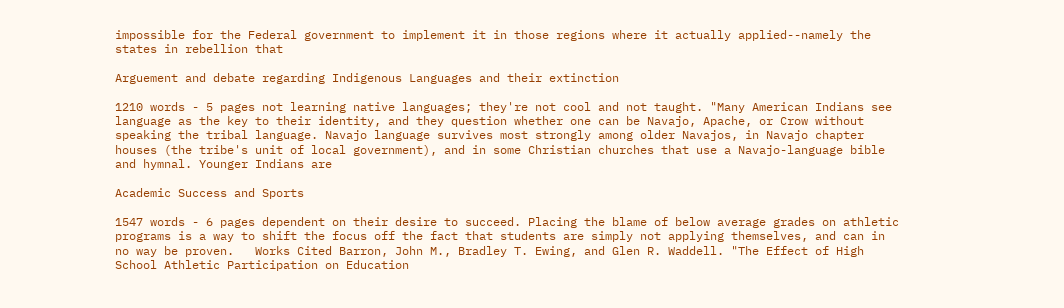impossible for the Federal government to implement it in those regions where it actually applied--namely the states in rebellion that

Arguement and debate regarding Indigenous Languages and their extinction

1210 words - 5 pages not learning native languages; they're not cool and not taught. "Many American Indians see language as the key to their identity, and they question whether one can be Navajo, Apache, or Crow without speaking the tribal language. Navajo language survives most strongly among older Navajos, in Navajo chapter houses (the tribe's unit of local government), and in some Christian churches that use a Navajo-language bible and hymnal. Younger Indians are

Academic Success and Sports

1547 words - 6 pages dependent on their desire to succeed. Placing the blame of below average grades on athletic programs is a way to shift the focus off the fact that students are simply not applying themselves, and can in no way be proven.   Works Cited Barron, John M., Bradley T. Ewing, and Glen R. Waddell. "The Effect of High School Athletic Participation on Education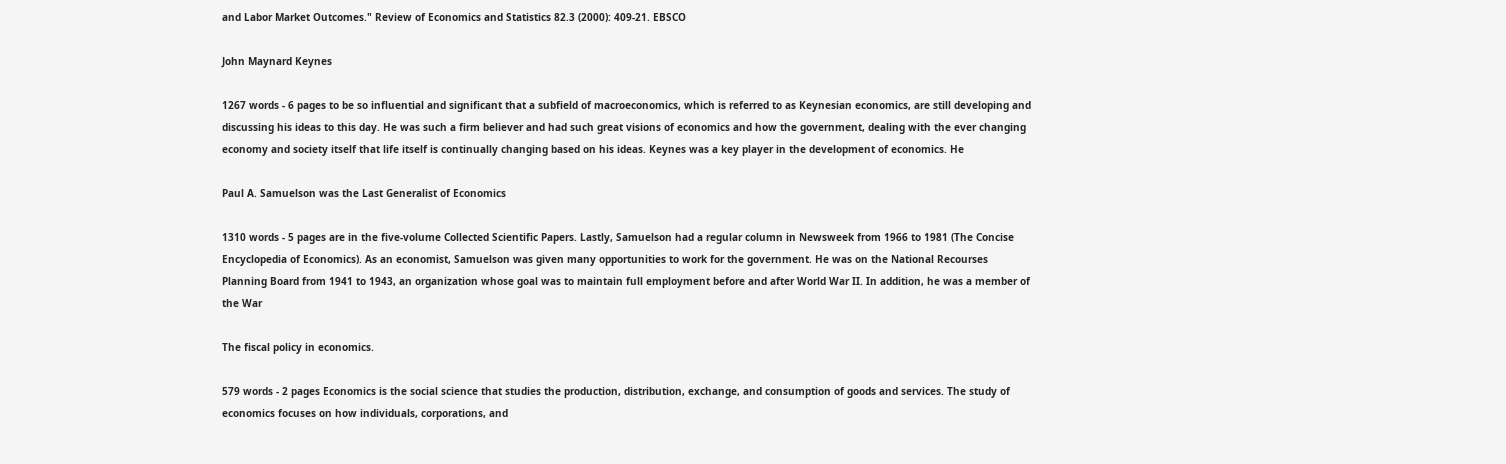and Labor Market Outcomes." Review of Economics and Statistics 82.3 (2000): 409-21. EBSCO

John Maynard Keynes

1267 words - 6 pages to be so influential and significant that a subfield of macroeconomics, which is referred to as Keynesian economics, are still developing and discussing his ideas to this day. He was such a firm believer and had such great visions of economics and how the government, dealing with the ever changing economy and society itself that life itself is continually changing based on his ideas. Keynes was a key player in the development of economics. He

Paul A. Samuelson was the Last Generalist of Economics

1310 words - 5 pages are in the five-volume Collected Scientific Papers. Lastly, Samuelson had a regular column in Newsweek from 1966 to 1981 (The Concise Encyclopedia of Economics). As an economist, Samuelson was given many opportunities to work for the government. He was on the National Recourses Planning Board from 1941 to 1943, an organization whose goal was to maintain full employment before and after World War II. In addition, he was a member of the War

The fiscal policy in economics.

579 words - 2 pages Economics is the social science that studies the production, distribution, exchange, and consumption of goods and services. The study of economics focuses on how individuals, corporations, and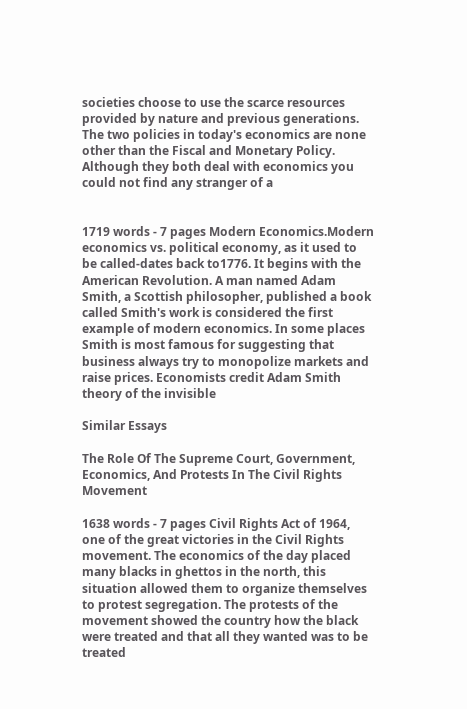societies choose to use the scarce resources provided by nature and previous generations. The two policies in today's economics are none other than the Fiscal and Monetary Policy. Although they both deal with economics you could not find any stranger of a


1719 words - 7 pages Modern Economics.Modern economics vs. political economy, as it used to be called-dates back to1776. It begins with the American Revolution. A man named Adam Smith, a Scottish philosopher, published a book called Smith's work is considered the first example of modern economics. In some places Smith is most famous for suggesting that business always try to monopolize markets and raise prices. Economists credit Adam Smith theory of the invisible

Similar Essays

The Role Of The Supreme Court, Government, Economics, And Protests In The Civil Rights Movement

1638 words - 7 pages Civil Rights Act of 1964, one of the great victories in the Civil Rights movement. The economics of the day placed many blacks in ghettos in the north, this situation allowed them to organize themselves to protest segregation. The protests of the movement showed the country how the black were treated and that all they wanted was to be treated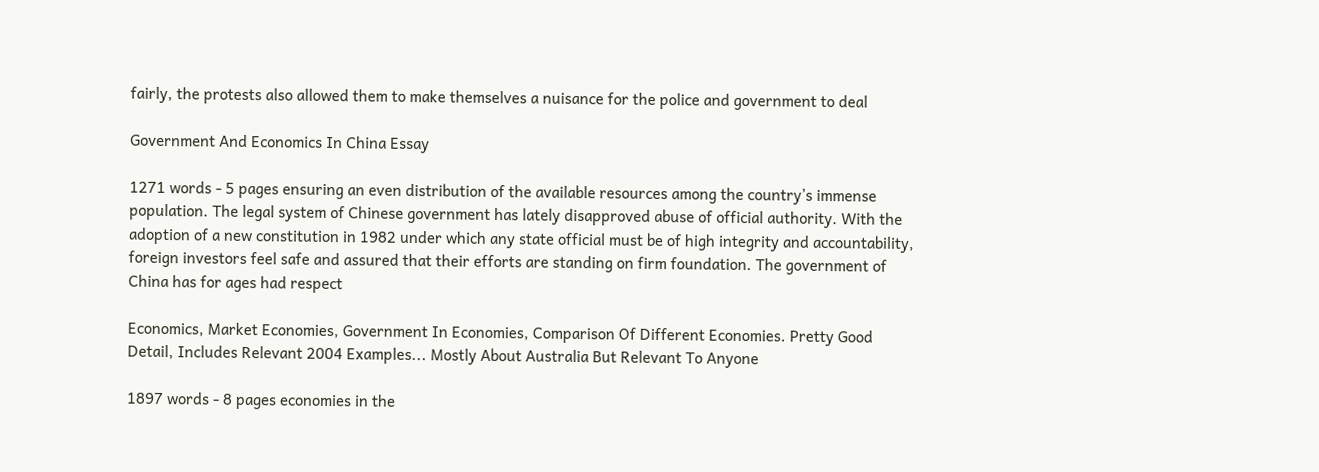fairly, the protests also allowed them to make themselves a nuisance for the police and government to deal

Government And Economics In China Essay

1271 words - 5 pages ensuring an even distribution of the available resources among the country’s immense population. The legal system of Chinese government has lately disapproved abuse of official authority. With the adoption of a new constitution in 1982 under which any state official must be of high integrity and accountability, foreign investors feel safe and assured that their efforts are standing on firm foundation. The government of China has for ages had respect

Economics, Market Economies, Government In Economies, Comparison Of Different Economies. Pretty Good Detail, Includes Relevant 2004 Examples... Mostly About Australia But Relevant To Anyone

1897 words - 8 pages economies in the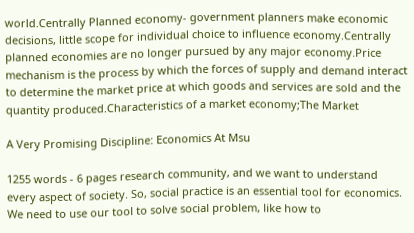world.Centrally Planned economy- government planners make economic decisions, little scope for individual choice to influence economy.Centrally planned economies are no longer pursued by any major economy.Price mechanism is the process by which the forces of supply and demand interact to determine the market price at which goods and services are sold and the quantity produced.Characteristics of a market economy;The Market

A Very Promising Discipline: Economics At Msu

1255 words - 6 pages research community, and we want to understand every aspect of society. So, social practice is an essential tool for economics. We need to use our tool to solve social problem, like how to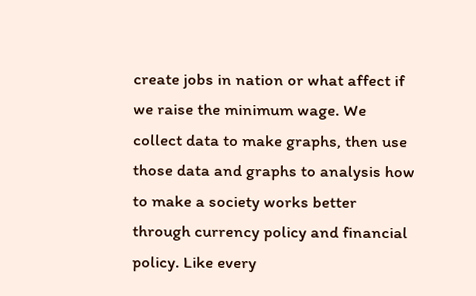create jobs in nation or what affect if we raise the minimum wage. We collect data to make graphs, then use those data and graphs to analysis how to make a society works better through currency policy and financial policy. Like every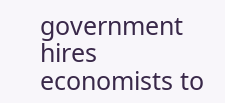government hires economists to